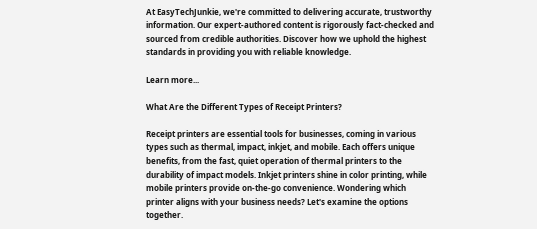At EasyTechJunkie, we're committed to delivering accurate, trustworthy information. Our expert-authored content is rigorously fact-checked and sourced from credible authorities. Discover how we uphold the highest standards in providing you with reliable knowledge.

Learn more...

What Are the Different Types of Receipt Printers?

Receipt printers are essential tools for businesses, coming in various types such as thermal, impact, inkjet, and mobile. Each offers unique benefits, from the fast, quiet operation of thermal printers to the durability of impact models. Inkjet printers shine in color printing, while mobile printers provide on-the-go convenience. Wondering which printer aligns with your business needs? Let's examine the options together.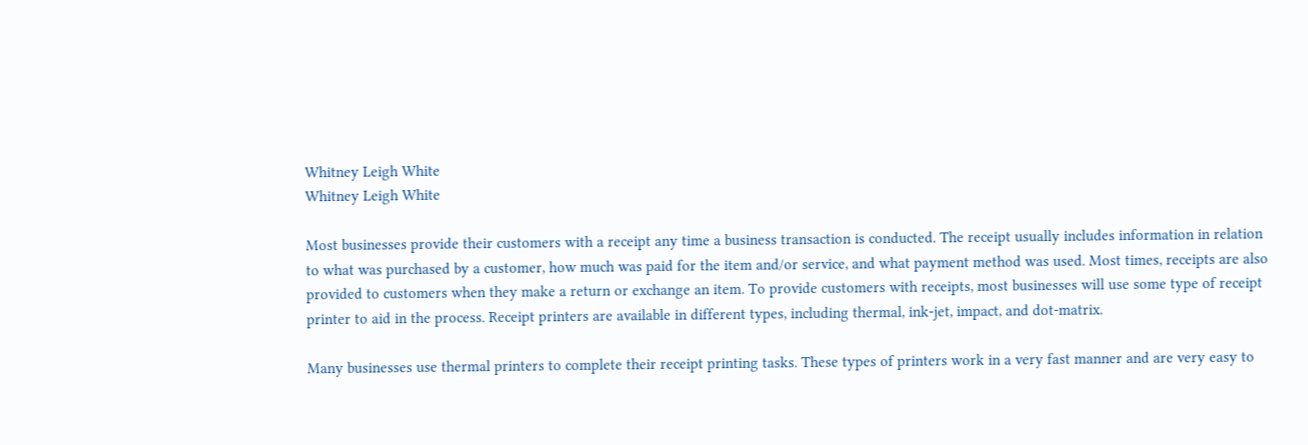Whitney Leigh White
Whitney Leigh White

Most businesses provide their customers with a receipt any time a business transaction is conducted. The receipt usually includes information in relation to what was purchased by a customer, how much was paid for the item and/or service, and what payment method was used. Most times, receipts are also provided to customers when they make a return or exchange an item. To provide customers with receipts, most businesses will use some type of receipt printer to aid in the process. Receipt printers are available in different types, including thermal, ink-jet, impact, and dot-matrix.

Many businesses use thermal printers to complete their receipt printing tasks. These types of printers work in a very fast manner and are very easy to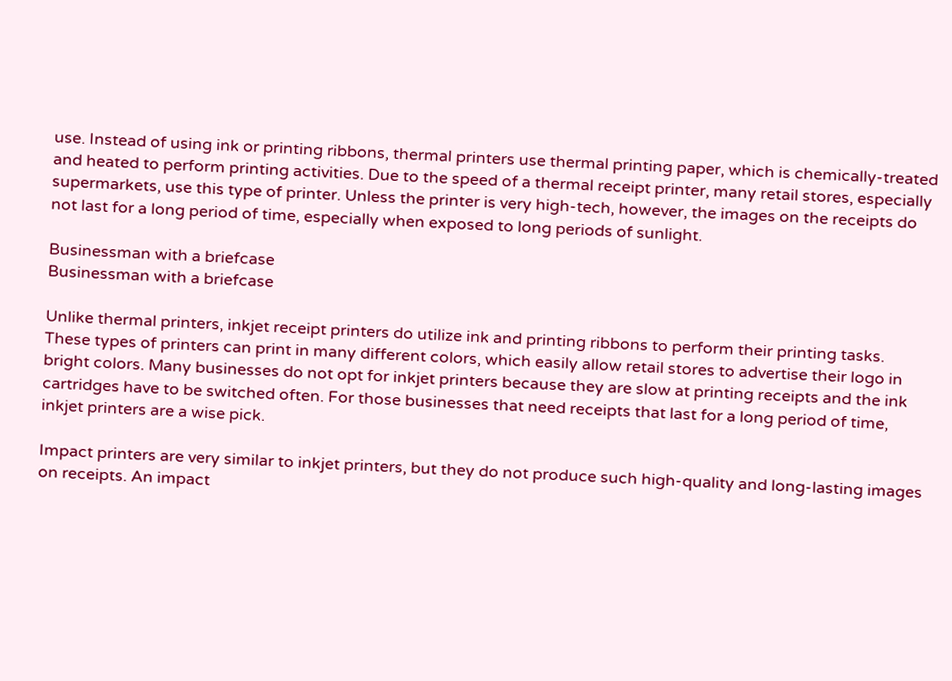use. Instead of using ink or printing ribbons, thermal printers use thermal printing paper, which is chemically-treated and heated to perform printing activities. Due to the speed of a thermal receipt printer, many retail stores, especially supermarkets, use this type of printer. Unless the printer is very high-tech, however, the images on the receipts do not last for a long period of time, especially when exposed to long periods of sunlight.

Businessman with a briefcase
Businessman with a briefcase

Unlike thermal printers, inkjet receipt printers do utilize ink and printing ribbons to perform their printing tasks. These types of printers can print in many different colors, which easily allow retail stores to advertise their logo in bright colors. Many businesses do not opt for inkjet printers because they are slow at printing receipts and the ink cartridges have to be switched often. For those businesses that need receipts that last for a long period of time, inkjet printers are a wise pick.

Impact printers are very similar to inkjet printers, but they do not produce such high-quality and long-lasting images on receipts. An impact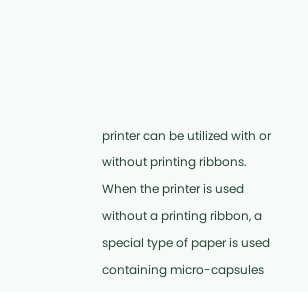printer can be utilized with or without printing ribbons. When the printer is used without a printing ribbon, a special type of paper is used containing micro-capsules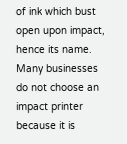of ink which bust open upon impact, hence its name. Many businesses do not choose an impact printer because it is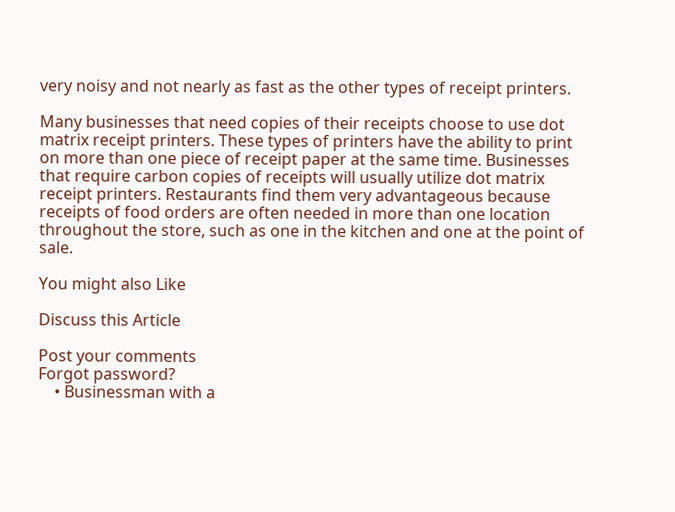very noisy and not nearly as fast as the other types of receipt printers.

Many businesses that need copies of their receipts choose to use dot matrix receipt printers. These types of printers have the ability to print on more than one piece of receipt paper at the same time. Businesses that require carbon copies of receipts will usually utilize dot matrix receipt printers. Restaurants find them very advantageous because receipts of food orders are often needed in more than one location throughout the store, such as one in the kitchen and one at the point of sale.

You might also Like

Discuss this Article

Post your comments
Forgot password?
    • Businessman with a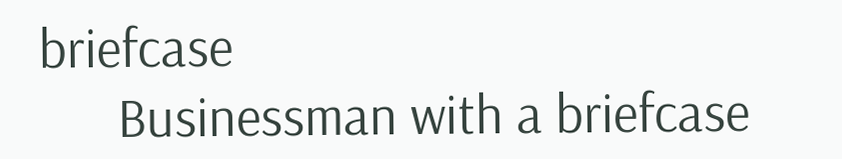briefcase
      Businessman with a briefcase